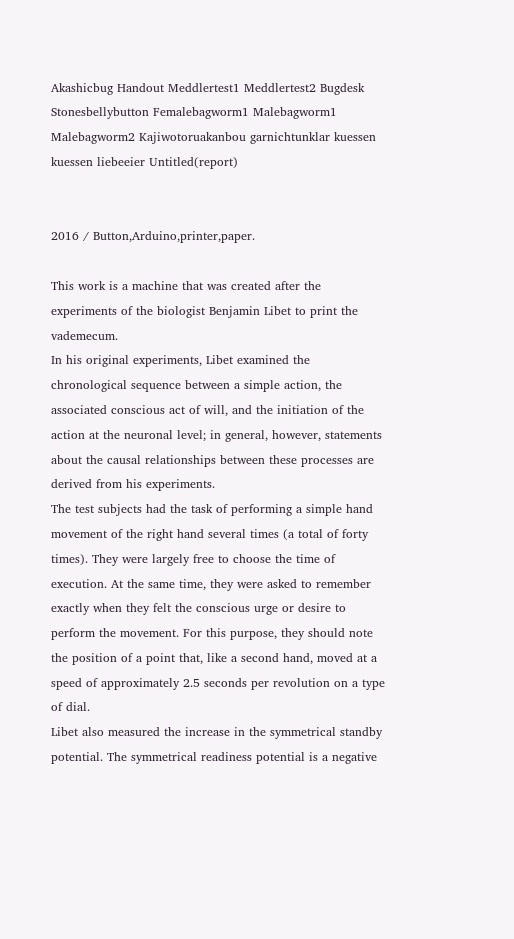Akashicbug Handout Meddlertest1 Meddlertest2 Bugdesk Stonesbellybutton Femalebagworm1 Malebagworm1 Malebagworm2 Kajiwotoruakanbou garnichtunklar kuessen kuessen liebeeier Untitled(report)


2016 / Button,Arduino,printer,paper.

This work is a machine that was created after the experiments of the biologist Benjamin Libet to print the vademecum.
In his original experiments, Libet examined the chronological sequence between a simple action, the associated conscious act of will, and the initiation of the action at the neuronal level; in general, however, statements about the causal relationships between these processes are derived from his experiments.
The test subjects had the task of performing a simple hand movement of the right hand several times (a total of forty times). They were largely free to choose the time of execution. At the same time, they were asked to remember exactly when they felt the conscious urge or desire to perform the movement. For this purpose, they should note the position of a point that, like a second hand, moved at a speed of approximately 2.5 seconds per revolution on a type of dial.
Libet also measured the increase in the symmetrical standby potential. The symmetrical readiness potential is a negative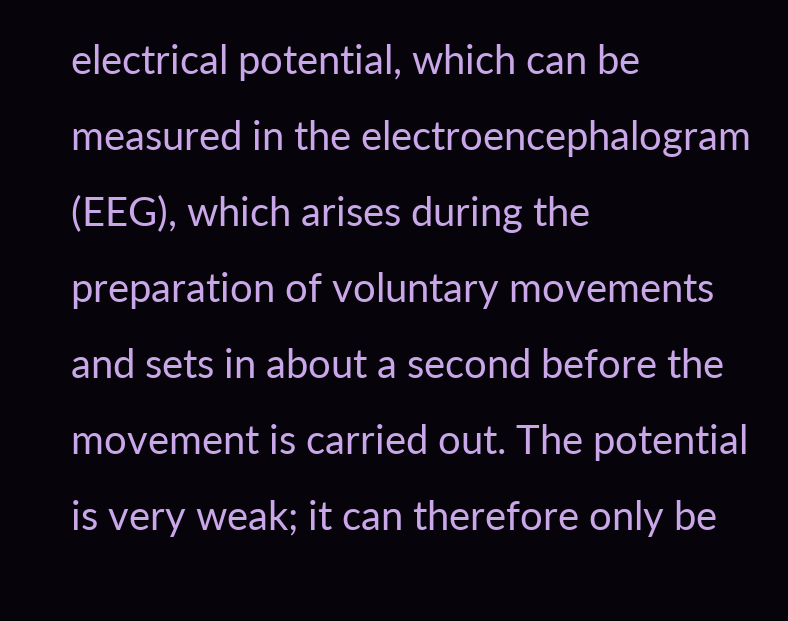electrical potential, which can be measured in the electroencephalogram (EEG), which arises during the preparation of voluntary movements and sets in about a second before the movement is carried out. The potential is very weak; it can therefore only be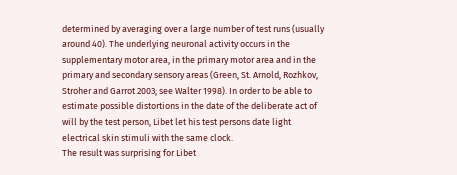determined by averaging over a large number of test runs (usually around 40). The underlying neuronal activity occurs in the supplementary motor area, in the primary motor area and in the primary and secondary sensory areas (Green, St. Arnold, Rozhkov, Stroher and Garrot 2003; see Walter 1998). In order to be able to estimate possible distortions in the date of the deliberate act of will by the test person, Libet let his test persons date light electrical skin stimuli with the same clock.
The result was surprising for Libet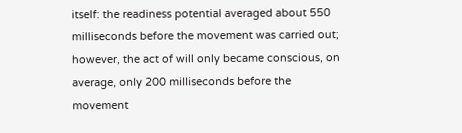itself: the readiness potential averaged about 550 milliseconds before the movement was carried out; however, the act of will only became conscious, on average, only 200 milliseconds before the movement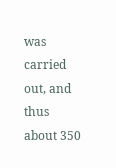was carried out, and thus about 350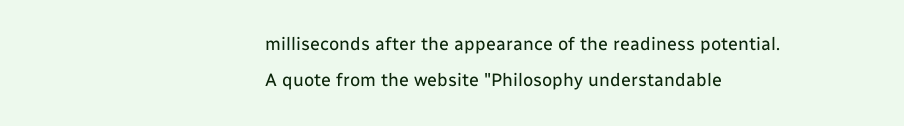milliseconds after the appearance of the readiness potential.
A quote from the website "Philosophy understandable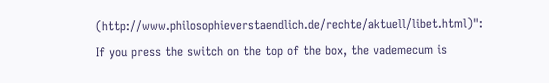(http://www.philosophieverstaendlich.de/rechte/aktuell/libet.html)":
If you press the switch on the top of the box, the vademecum is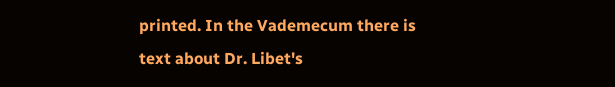printed. In the Vademecum there is text about Dr. Libet's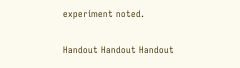experiment noted.

Handout Handout Handout